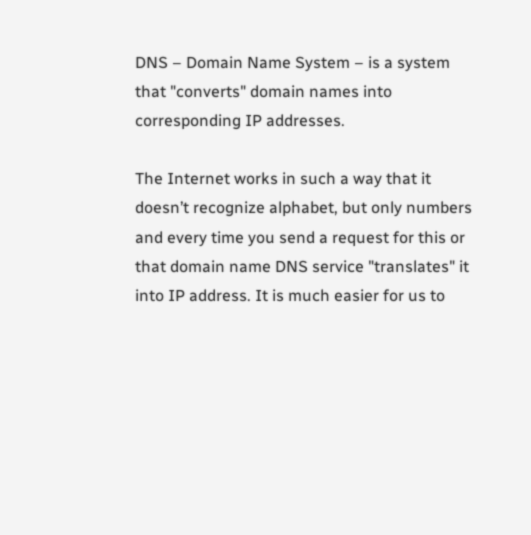DNS – Domain Name System – is a system that "converts" domain names into corresponding IP addresses.

The Internet works in such a way that it doesn’t recognize alphabet, but only numbers and every time you send a request for this or that domain name DNS service "translates" it into IP address. It is much easier for us to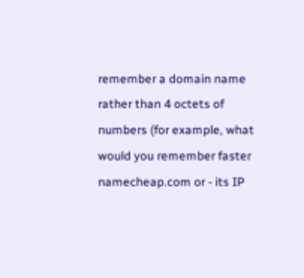remember a domain name rather than 4 octets of numbers (for example, what would you remember faster namecheap.com or - its IP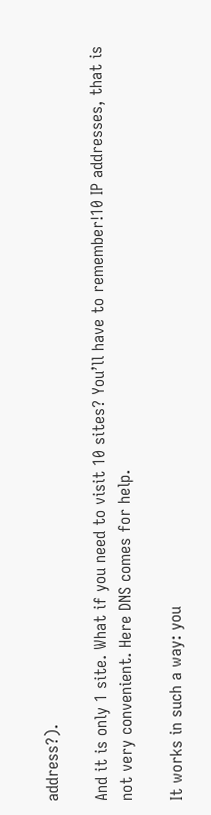address?).

And it is only 1 site. What if you need to visit 10 sites? You’ll have to remember!10 IP addresses, that is not very convenient. Here DNS comes for help.

It works in such a way: you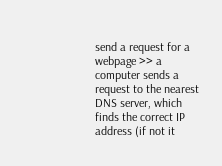send a request for a webpage >> a computer sends a request to the nearest DNS server, which finds the correct IP address (if not it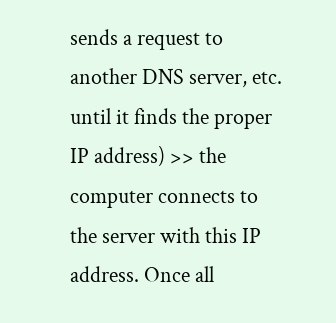sends a request to another DNS server, etc. until it finds the proper IP address) >> the computer connects to the server with this IP address. Once all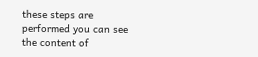these steps are performed you can see the content of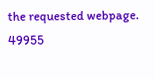the requested webpage.
49955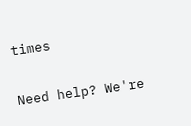times

Need help? We're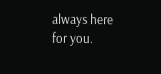always here for you.